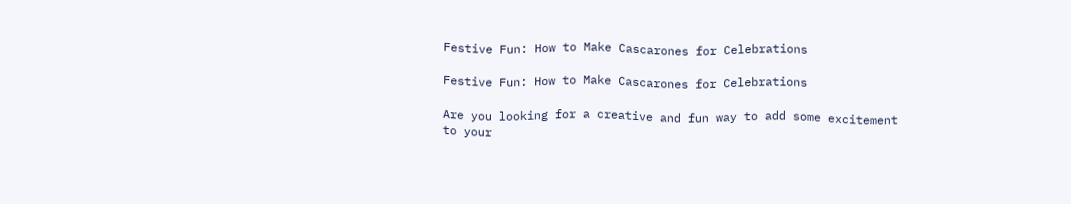Festive Fun: How to Make Cascarones for Celebrations

Festive Fun: How to Make Cascarones for Celebrations

Are you looking for a creative and fun way to add some excitement to your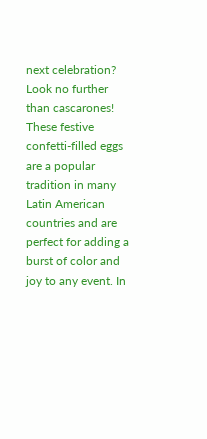next celebration? Look no further than cascarones! These festive confetti-filled eggs are a popular tradition in many Latin American countries and are perfect for adding a burst of color and joy to any event. In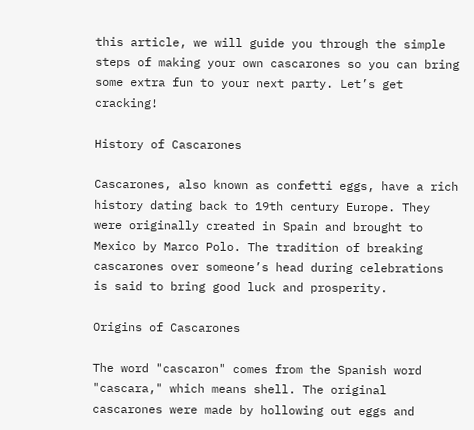this article, we will guide you through the simple steps of making your own cascarones so you can bring some extra fun to your next party. Let’s get cracking!

History of Cascarones

Cascarones, also known as confetti eggs, have a rich history dating back to 19th century Europe. They were originally created in Spain and brought to Mexico by Marco Polo. The tradition of breaking cascarones over someone’s head during celebrations is said to bring good luck and prosperity.

Origins of Cascarones

The word "cascaron" comes from the Spanish word "cascara," which means shell. The original cascarones were made by hollowing out eggs and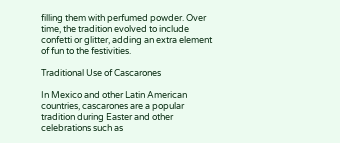filling them with perfumed powder. Over time, the tradition evolved to include confetti or glitter, adding an extra element of fun to the festivities.

Traditional Use of Cascarones

In Mexico and other Latin American countries, cascarones are a popular tradition during Easter and other celebrations such as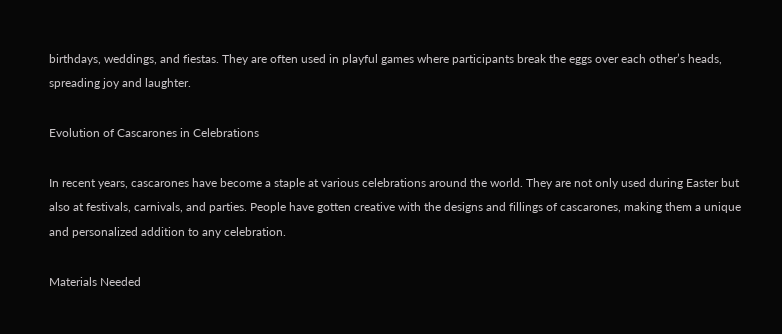birthdays, weddings, and fiestas. They are often used in playful games where participants break the eggs over each other’s heads, spreading joy and laughter.

Evolution of Cascarones in Celebrations

In recent years, cascarones have become a staple at various celebrations around the world. They are not only used during Easter but also at festivals, carnivals, and parties. People have gotten creative with the designs and fillings of cascarones, making them a unique and personalized addition to any celebration.

Materials Needed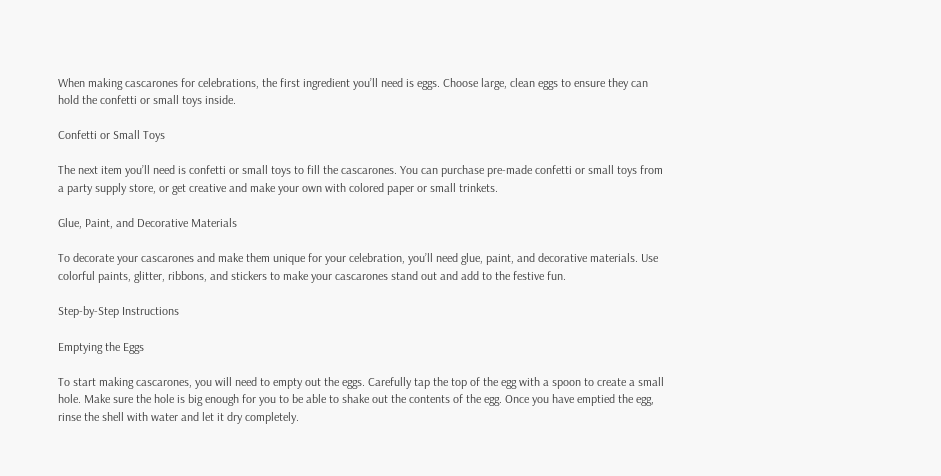When making cascarones for celebrations, the first ingredient you’ll need is eggs. Choose large, clean eggs to ensure they can hold the confetti or small toys inside.

Confetti or Small Toys

The next item you’ll need is confetti or small toys to fill the cascarones. You can purchase pre-made confetti or small toys from a party supply store, or get creative and make your own with colored paper or small trinkets.

Glue, Paint, and Decorative Materials

To decorate your cascarones and make them unique for your celebration, you’ll need glue, paint, and decorative materials. Use colorful paints, glitter, ribbons, and stickers to make your cascarones stand out and add to the festive fun.

Step-by-Step Instructions

Emptying the Eggs

To start making cascarones, you will need to empty out the eggs. Carefully tap the top of the egg with a spoon to create a small hole. Make sure the hole is big enough for you to be able to shake out the contents of the egg. Once you have emptied the egg, rinse the shell with water and let it dry completely.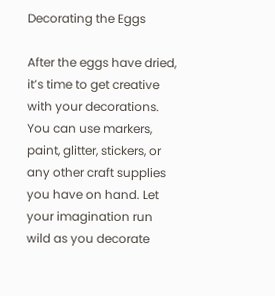Decorating the Eggs

After the eggs have dried, it’s time to get creative with your decorations. You can use markers, paint, glitter, stickers, or any other craft supplies you have on hand. Let your imagination run wild as you decorate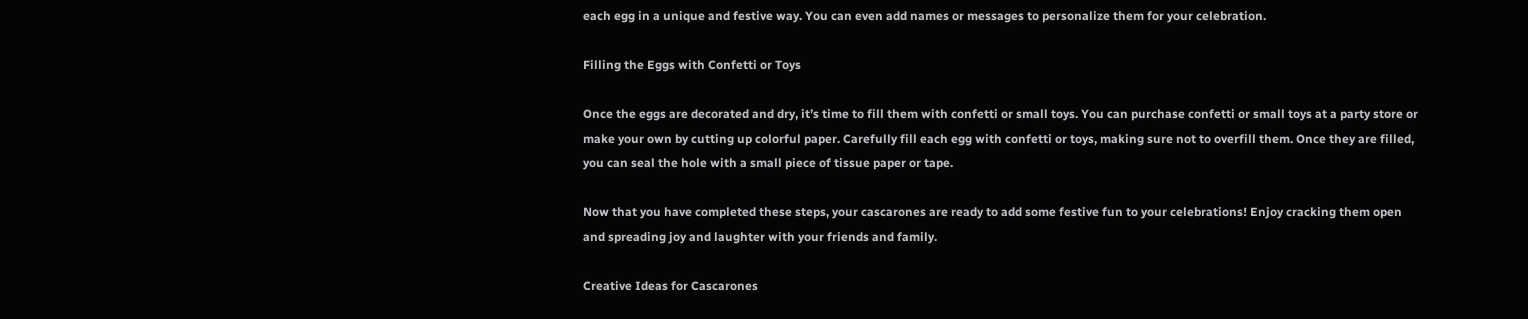each egg in a unique and festive way. You can even add names or messages to personalize them for your celebration.

Filling the Eggs with Confetti or Toys

Once the eggs are decorated and dry, it’s time to fill them with confetti or small toys. You can purchase confetti or small toys at a party store or make your own by cutting up colorful paper. Carefully fill each egg with confetti or toys, making sure not to overfill them. Once they are filled, you can seal the hole with a small piece of tissue paper or tape.

Now that you have completed these steps, your cascarones are ready to add some festive fun to your celebrations! Enjoy cracking them open and spreading joy and laughter with your friends and family.

Creative Ideas for Cascarones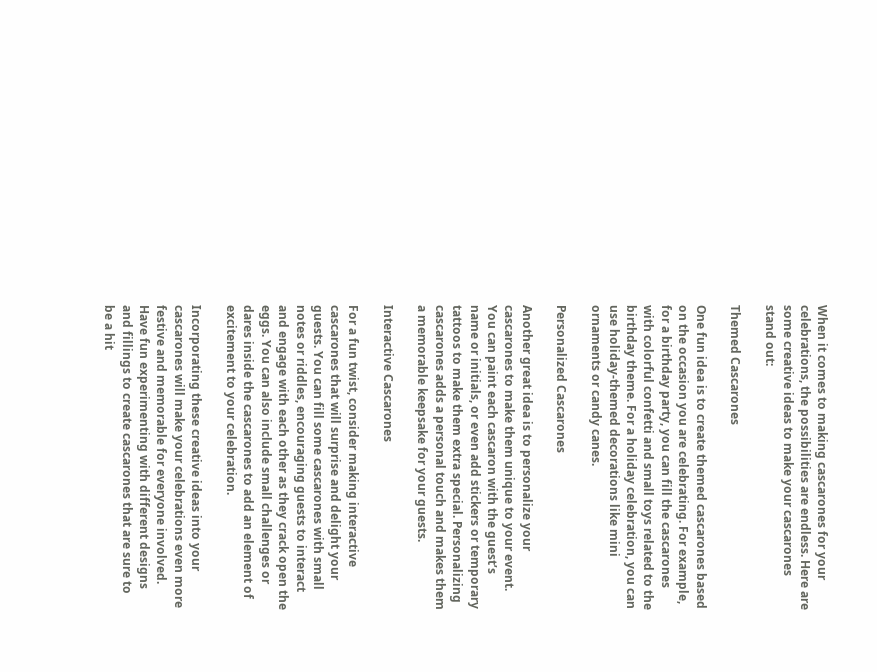When it comes to making cascarones for your celebrations, the possibilities are endless. Here are some creative ideas to make your cascarones stand out:

Themed Cascarones

One fun idea is to create themed cascarones based on the occasion you are celebrating. For example, for a birthday party, you can fill the cascarones with colorful confetti and small toys related to the birthday theme. For a holiday celebration, you can use holiday-themed decorations like mini ornaments or candy canes.

Personalized Cascarones

Another great idea is to personalize your cascarones to make them unique to your event. You can paint each cascaron with the guest’s name or initials, or even add stickers or temporary tattoos to make them extra special. Personalizing cascarones adds a personal touch and makes them a memorable keepsake for your guests.

Interactive Cascarones

For a fun twist, consider making interactive cascarones that will surprise and delight your guests. You can fill some cascarones with small notes or riddles, encouraging guests to interact and engage with each other as they crack open the eggs. You can also include small challenges or dares inside the cascarones to add an element of excitement to your celebration.

Incorporating these creative ideas into your cascarones will make your celebrations even more festive and memorable for everyone involved. Have fun experimenting with different designs and fillings to create cascarones that are sure to be a hit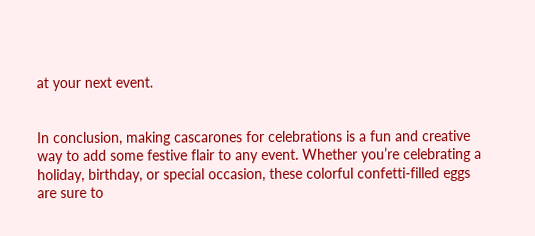at your next event.


In conclusion, making cascarones for celebrations is a fun and creative way to add some festive flair to any event. Whether you’re celebrating a holiday, birthday, or special occasion, these colorful confetti-filled eggs are sure to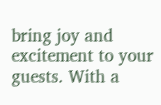bring joy and excitement to your guests. With a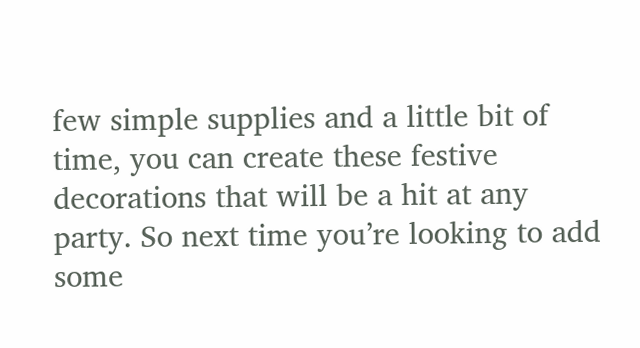few simple supplies and a little bit of time, you can create these festive decorations that will be a hit at any party. So next time you’re looking to add some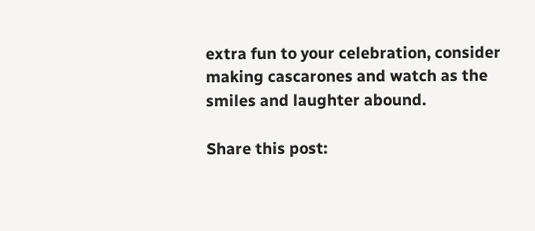extra fun to your celebration, consider making cascarones and watch as the smiles and laughter abound.

Share this post: